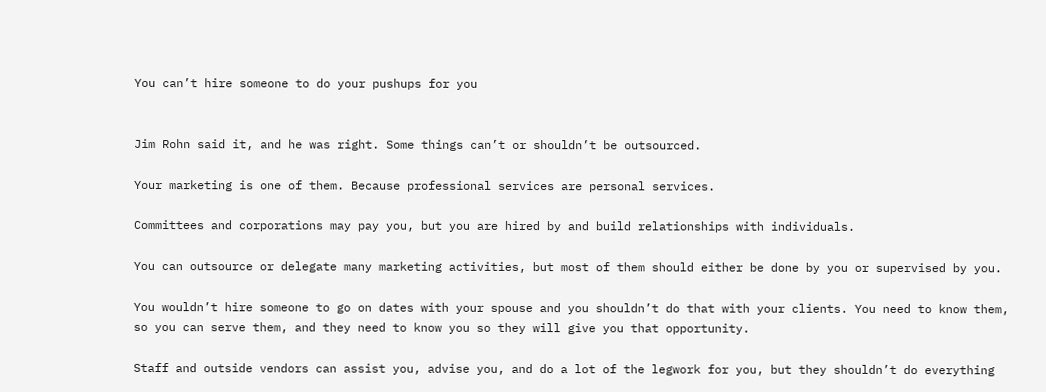You can’t hire someone to do your pushups for you


Jim Rohn said it, and he was right. Some things can’t or shouldn’t be outsourced.

Your marketing is one of them. Because professional services are personal services.

Committees and corporations may pay you, but you are hired by and build relationships with individuals.

You can outsource or delegate many marketing activities, but most of them should either be done by you or supervised by you.

You wouldn’t hire someone to go on dates with your spouse and you shouldn’t do that with your clients. You need to know them, so you can serve them, and they need to know you so they will give you that opportunity.

Staff and outside vendors can assist you, advise you, and do a lot of the legwork for you, but they shouldn’t do everything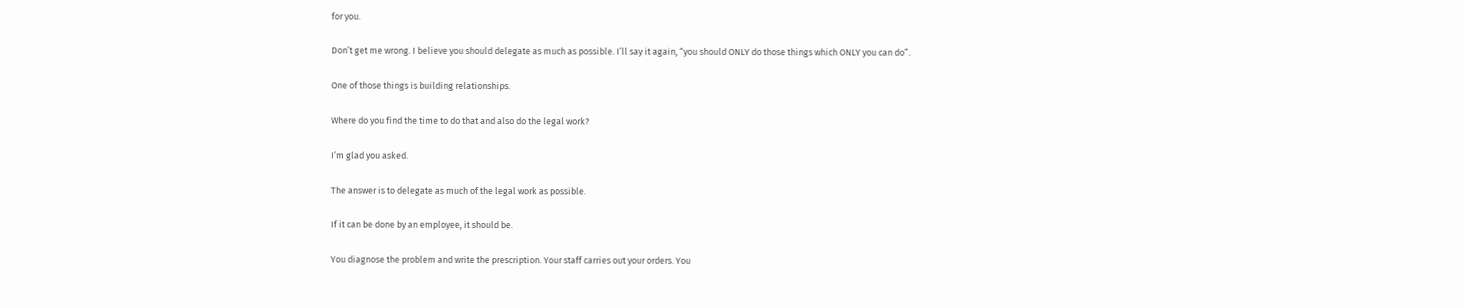for you.

Don’t get me wrong. I believe you should delegate as much as possible. I’ll say it again, “you should ONLY do those things which ONLY you can do”.

One of those things is building relationships.

Where do you find the time to do that and also do the legal work?

I’m glad you asked.

The answer is to delegate as much of the legal work as possible.

If it can be done by an employee, it should be.

You diagnose the problem and write the prescription. Your staff carries out your orders. You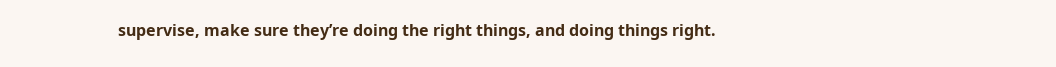supervise, make sure they’re doing the right things, and doing things right.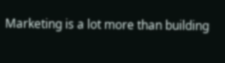Marketing is a lot more than building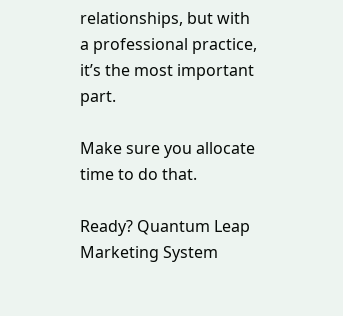relationships, but with a professional practice, it’s the most important part.

Make sure you allocate time to do that.

Ready? Quantum Leap Marketing System